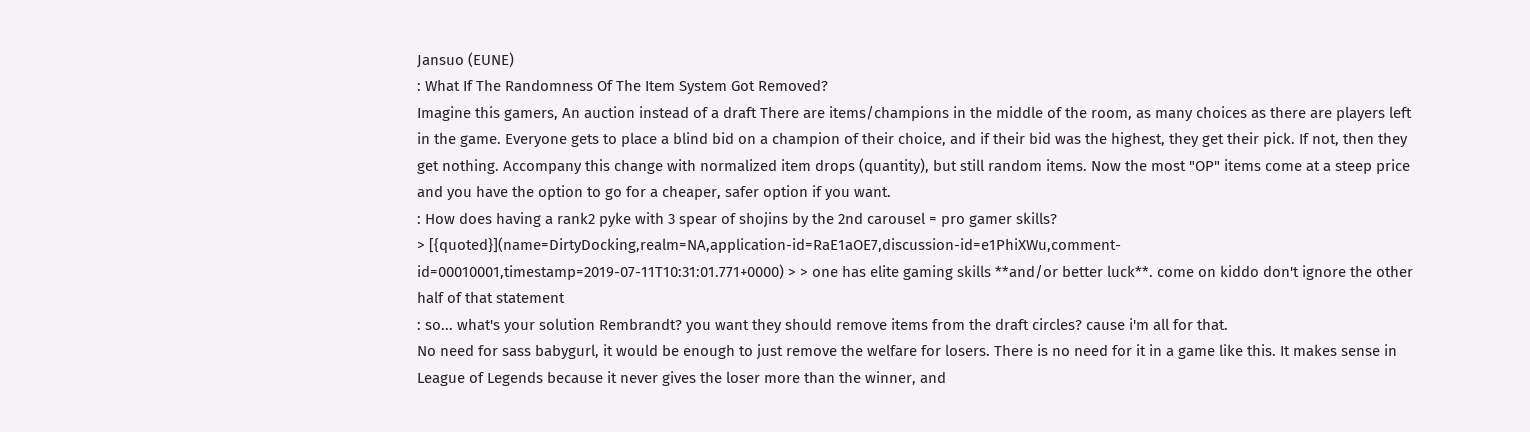Jansuo (EUNE)
: What If The Randomness Of The Item System Got Removed?
Imagine this gamers, An auction instead of a draft There are items/champions in the middle of the room, as many choices as there are players left in the game. Everyone gets to place a blind bid on a champion of their choice, and if their bid was the highest, they get their pick. If not, then they get nothing. Accompany this change with normalized item drops (quantity), but still random items. Now the most "OP" items come at a steep price and you have the option to go for a cheaper, safer option if you want.
: How does having a rank2 pyke with 3 spear of shojins by the 2nd carousel = pro gamer skills?
> [{quoted}](name=DirtyDocking,realm=NA,application-id=RaE1aOE7,discussion-id=e1PhiXWu,comment-id=00010001,timestamp=2019-07-11T10:31:01.771+0000) > > one has elite gaming skills **and/or better luck**. come on kiddo don't ignore the other half of that statement
: so... what's your solution Rembrandt? you want they should remove items from the draft circles? cause i'm all for that.
No need for sass babygurl, it would be enough to just remove the welfare for losers. There is no need for it in a game like this. It makes sense in League of Legends because it never gives the loser more than the winner, and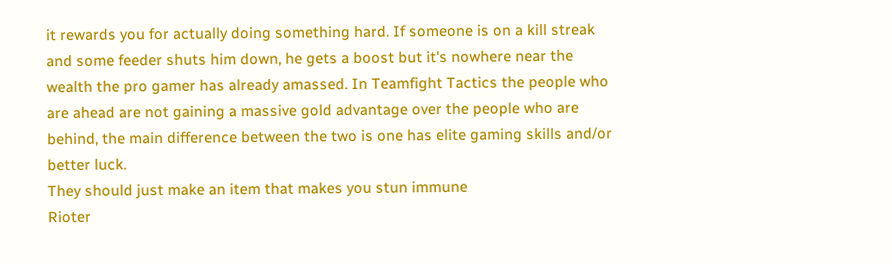it rewards you for actually doing something hard. If someone is on a kill streak and some feeder shuts him down, he gets a boost but it's nowhere near the wealth the pro gamer has already amassed. In Teamfight Tactics the people who are ahead are not gaining a massive gold advantage over the people who are behind, the main difference between the two is one has elite gaming skills and/or better luck.
They should just make an item that makes you stun immune
Rioter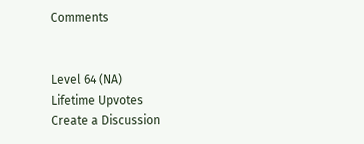Comments


Level 64 (NA)
Lifetime Upvotes
Create a Discussion